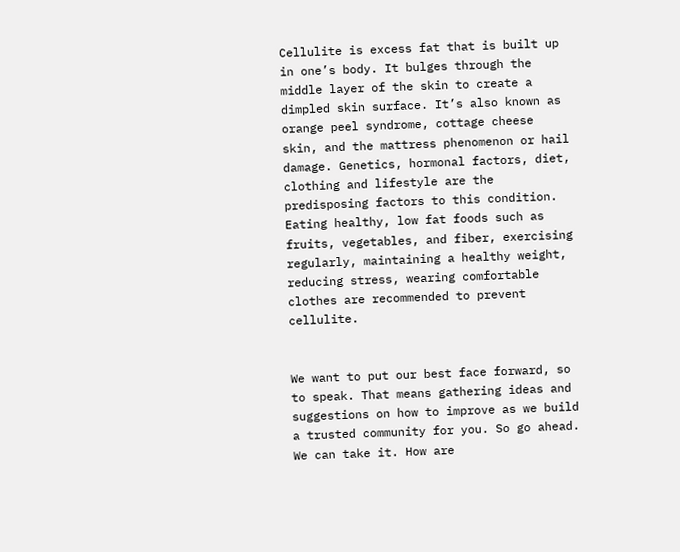Cellulite is excess fat that is built up in one’s body. It bulges through the middle layer of the skin to create a dimpled skin surface. It’s also known as orange peel syndrome, cottage cheese skin, and the mattress phenomenon or hail damage. Genetics, hormonal factors, diet, clothing and lifestyle are the predisposing factors to this condition. Eating healthy, low fat foods such as fruits, vegetables, and fiber, exercising regularly, maintaining a healthy weight, reducing stress, wearing comfortable clothes are recommended to prevent cellulite.


We want to put our best face forward, so to speak. That means gathering ideas and suggestions on how to improve as we build a trusted community for you. So go ahead. We can take it. How are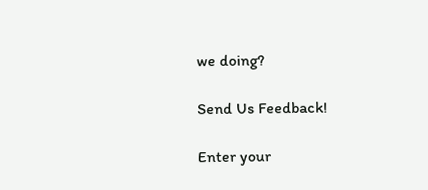we doing?

Send Us Feedback!

Enter your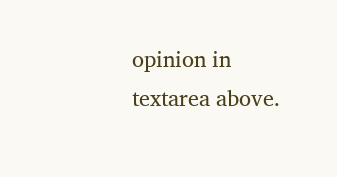opinion in textarea above.